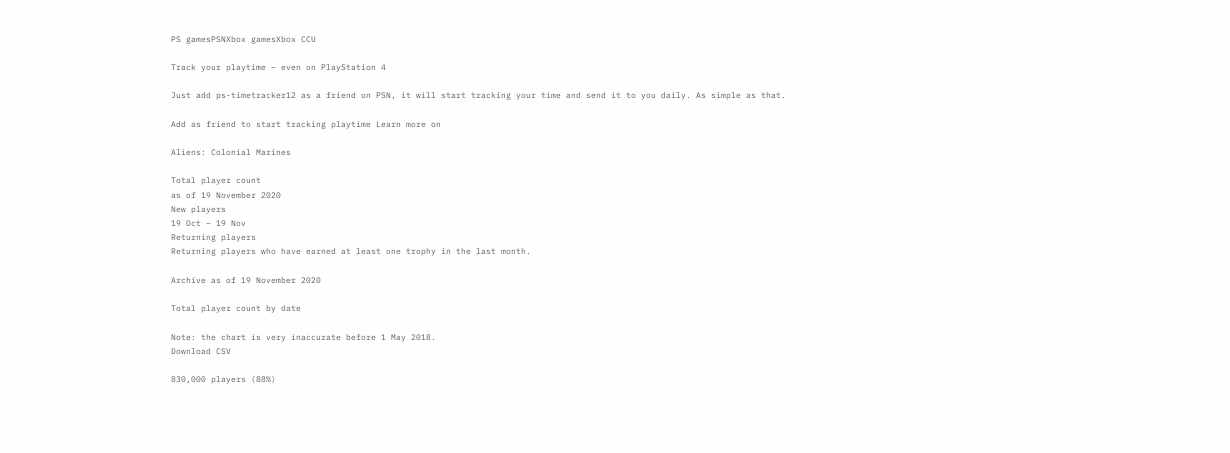PS gamesPSNXbox gamesXbox CCU

Track your playtime – even on PlayStation 4

Just add ps-timetracker12 as a friend on PSN, it will start tracking your time and send it to you daily. As simple as that.

Add as friend to start tracking playtime Learn more on

Aliens: Colonial Marines

Total player count
as of 19 November 2020
New players
19 Oct – 19 Nov
Returning players
Returning players who have earned at least one trophy in the last month.

Archive as of 19 November 2020

Total player count by date

Note: the chart is very inaccurate before 1 May 2018.
Download CSV

830,000 players (88%)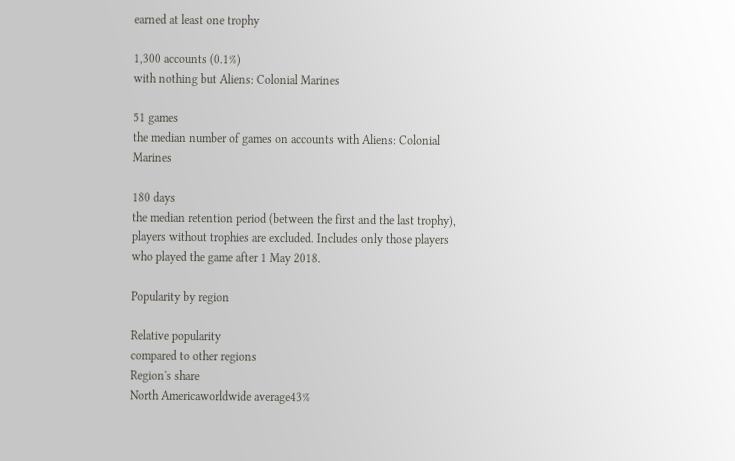earned at least one trophy

1,300 accounts (0.1%)
with nothing but Aliens: Colonial Marines

51 games
the median number of games on accounts with Aliens: Colonial Marines

180 days
the median retention period (between the first and the last trophy), players without trophies are excluded. Includes only those players who played the game after 1 May 2018.

Popularity by region

Relative popularity
compared to other regions
Region's share
North Americaworldwide average43%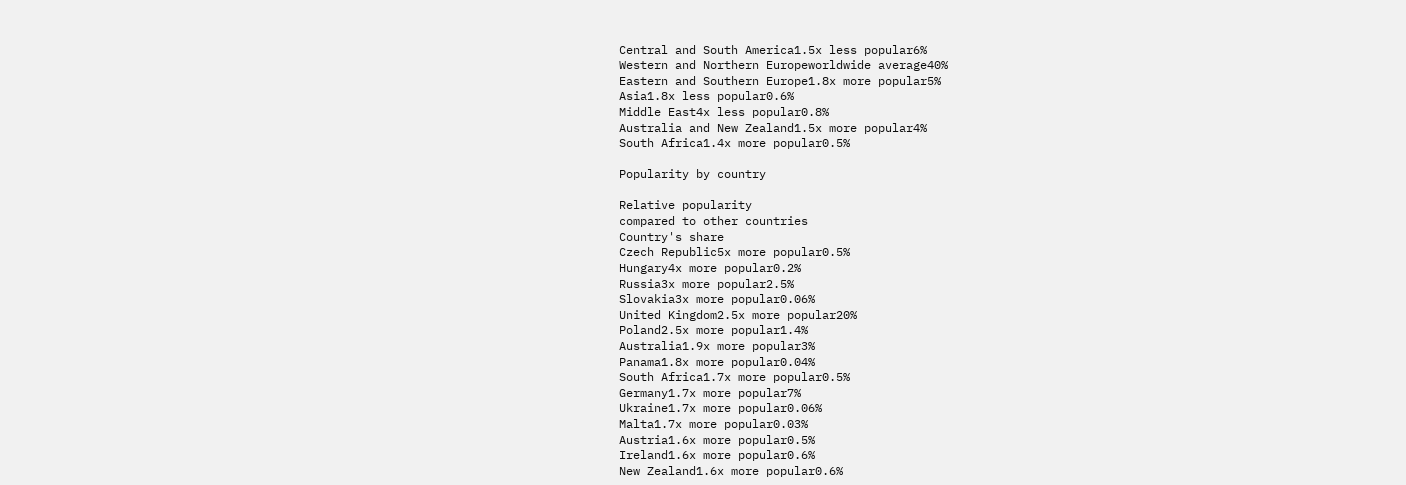Central and South America1.5x less popular6%
Western and Northern Europeworldwide average40%
Eastern and Southern Europe1.8x more popular5%
Asia1.8x less popular0.6%
Middle East4x less popular0.8%
Australia and New Zealand1.5x more popular4%
South Africa1.4x more popular0.5%

Popularity by country

Relative popularity
compared to other countries
Country's share
Czech Republic5x more popular0.5%
Hungary4x more popular0.2%
Russia3x more popular2.5%
Slovakia3x more popular0.06%
United Kingdom2.5x more popular20%
Poland2.5x more popular1.4%
Australia1.9x more popular3%
Panama1.8x more popular0.04%
South Africa1.7x more popular0.5%
Germany1.7x more popular7%
Ukraine1.7x more popular0.06%
Malta1.7x more popular0.03%
Austria1.6x more popular0.5%
Ireland1.6x more popular0.6%
New Zealand1.6x more popular0.6%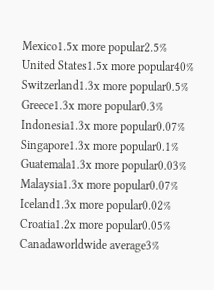Mexico1.5x more popular2.5%
United States1.5x more popular40%
Switzerland1.3x more popular0.5%
Greece1.3x more popular0.3%
Indonesia1.3x more popular0.07%
Singapore1.3x more popular0.1%
Guatemala1.3x more popular0.03%
Malaysia1.3x more popular0.07%
Iceland1.3x more popular0.02%
Croatia1.2x more popular0.05%
Canadaworldwide average3%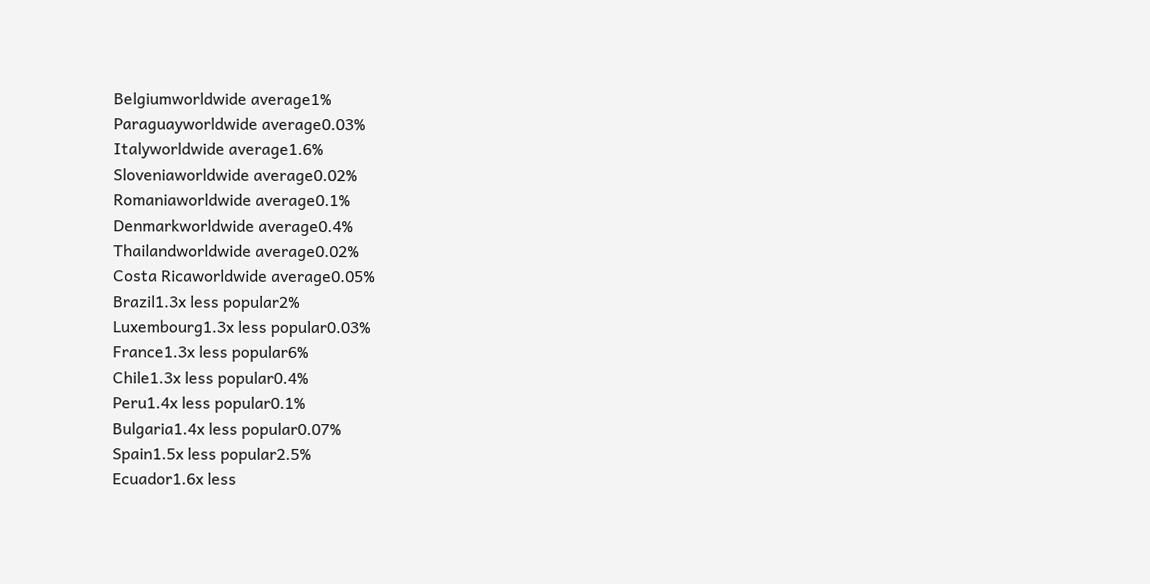Belgiumworldwide average1%
Paraguayworldwide average0.03%
Italyworldwide average1.6%
Sloveniaworldwide average0.02%
Romaniaworldwide average0.1%
Denmarkworldwide average0.4%
Thailandworldwide average0.02%
Costa Ricaworldwide average0.05%
Brazil1.3x less popular2%
Luxembourg1.3x less popular0.03%
France1.3x less popular6%
Chile1.3x less popular0.4%
Peru1.4x less popular0.1%
Bulgaria1.4x less popular0.07%
Spain1.5x less popular2.5%
Ecuador1.6x less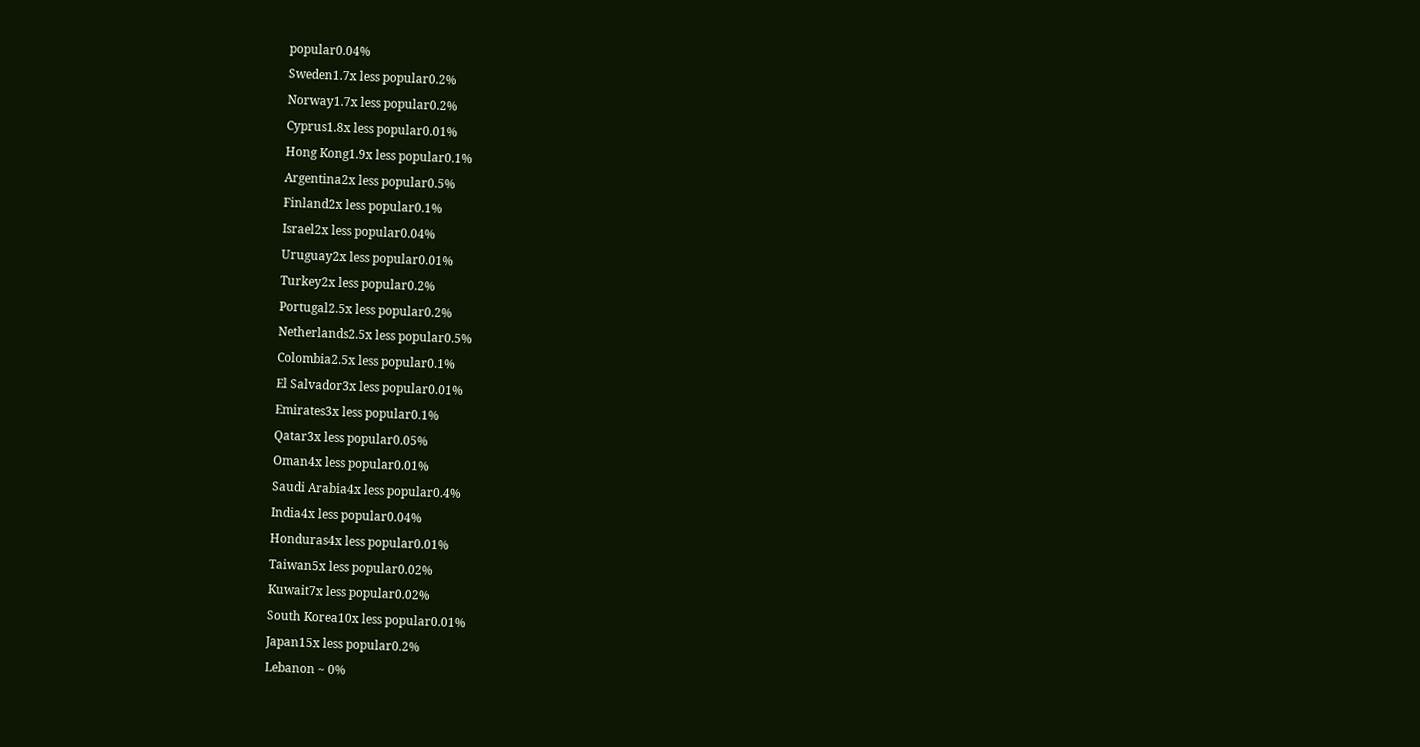popular0.04%
Sweden1.7x less popular0.2%
Norway1.7x less popular0.2%
Cyprus1.8x less popular0.01%
Hong Kong1.9x less popular0.1%
Argentina2x less popular0.5%
Finland2x less popular0.1%
Israel2x less popular0.04%
Uruguay2x less popular0.01%
Turkey2x less popular0.2%
Portugal2.5x less popular0.2%
Netherlands2.5x less popular0.5%
Colombia2.5x less popular0.1%
El Salvador3x less popular0.01%
Emirates3x less popular0.1%
Qatar3x less popular0.05%
Oman4x less popular0.01%
Saudi Arabia4x less popular0.4%
India4x less popular0.04%
Honduras4x less popular0.01%
Taiwan5x less popular0.02%
Kuwait7x less popular0.02%
South Korea10x less popular0.01%
Japan15x less popular0.2%
Lebanon ~ 0%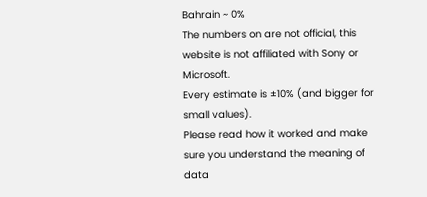Bahrain ~ 0%
The numbers on are not official, this website is not affiliated with Sony or Microsoft.
Every estimate is ±10% (and bigger for small values).
Please read how it worked and make sure you understand the meaning of data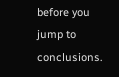before you jump to conclusions.